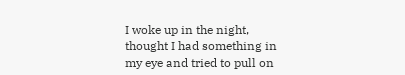I woke up in the night, thought I had something in my eye and tried to pull on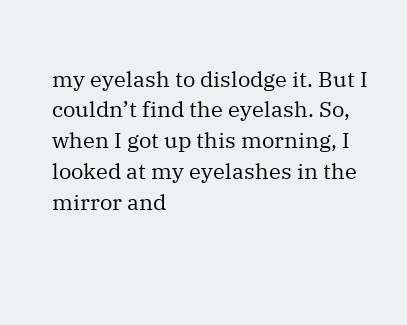my eyelash to dislodge it. But I couldn’t find the eyelash. So, when I got up this morning, I looked at my eyelashes in the mirror and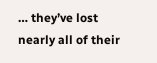… they’ve lost nearly all of their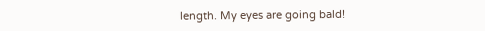length. My eyes are going bald!